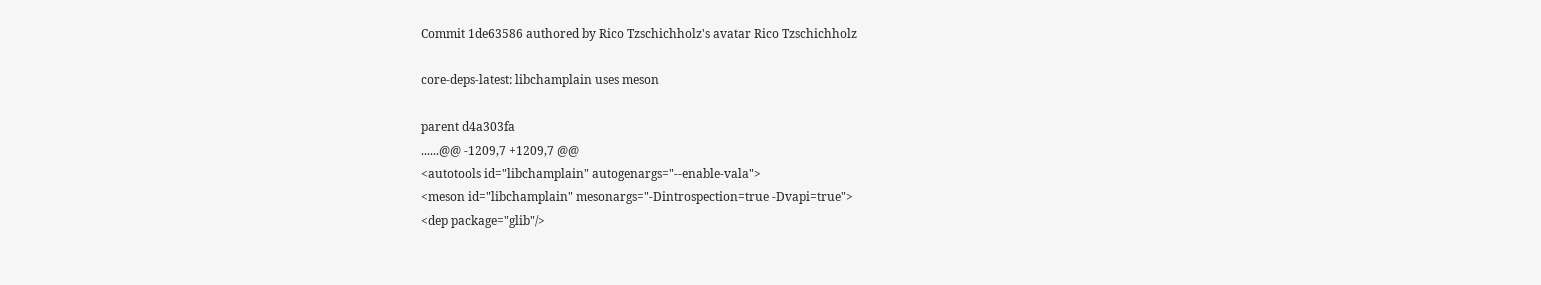Commit 1de63586 authored by Rico Tzschichholz's avatar Rico Tzschichholz

core-deps-latest: libchamplain uses meson

parent d4a303fa
......@@ -1209,7 +1209,7 @@
<autotools id="libchamplain" autogenargs="--enable-vala">
<meson id="libchamplain" mesonargs="-Dintrospection=true -Dvapi=true">
<dep package="glib"/>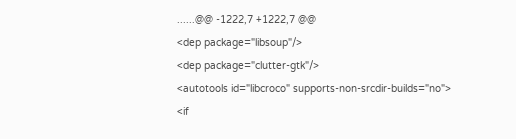......@@ -1222,7 +1222,7 @@
<dep package="libsoup"/>
<dep package="clutter-gtk"/>
<autotools id="libcroco" supports-non-srcdir-builds="no">
<if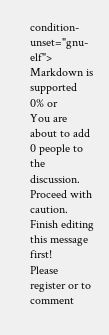condition-unset="gnu-elf">
Markdown is supported
0% or
You are about to add 0 people to the discussion. Proceed with caution.
Finish editing this message first!
Please register or to comment